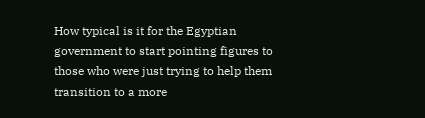How typical is it for the Egyptian government to start pointing figures to those who were just trying to help them transition to a more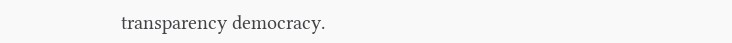transparency democracy.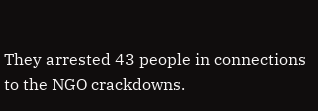They arrested 43 people in connections to the NGO crackdowns.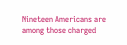Nineteen Americans are among those charged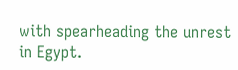with spearheading the unrest in Egypt.